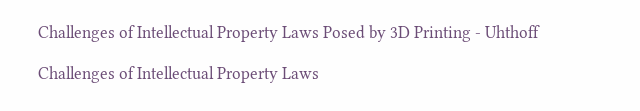Challenges of Intellectual Property Laws Posed by 3D Printing - Uhthoff

Challenges of Intellectual Property Laws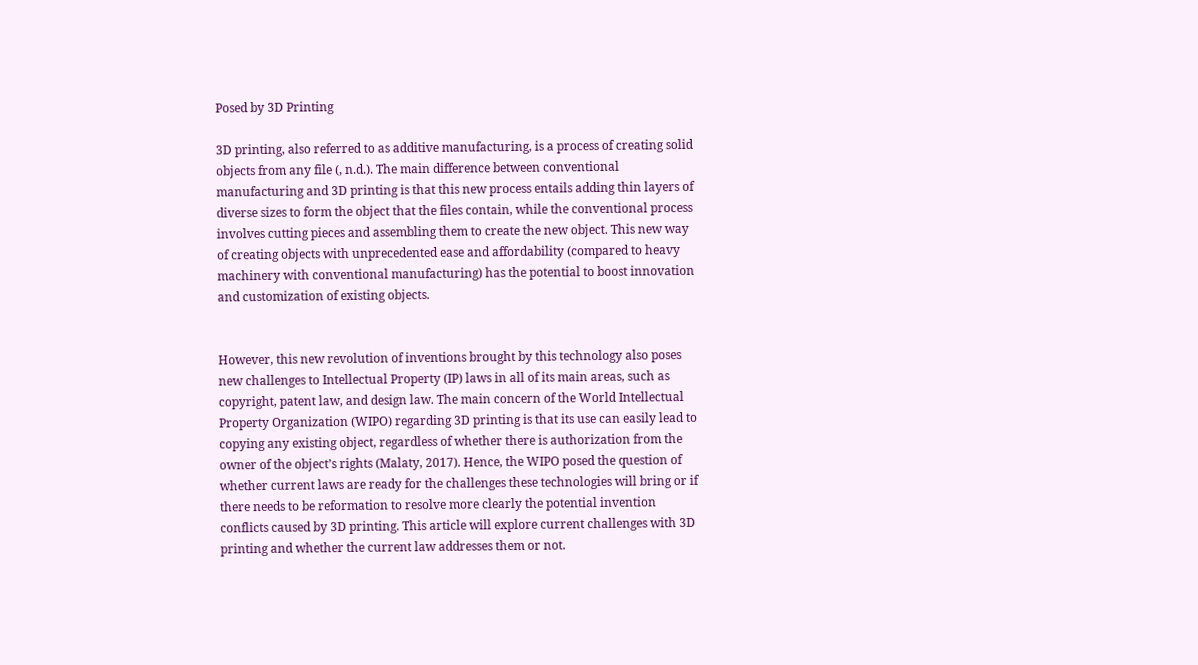Posed by 3D Printing

3D printing, also referred to as additive manufacturing, is a process of creating solid objects from any file (, n.d.). The main difference between conventional manufacturing and 3D printing is that this new process entails adding thin layers of diverse sizes to form the object that the files contain, while the conventional process involves cutting pieces and assembling them to create the new object. This new way of creating objects with unprecedented ease and affordability (compared to heavy machinery with conventional manufacturing) has the potential to boost innovation and customization of existing objects.


However, this new revolution of inventions brought by this technology also poses new challenges to Intellectual Property (IP) laws in all of its main areas, such as copyright, patent law, and design law. The main concern of the World Intellectual Property Organization (WIPO) regarding 3D printing is that its use can easily lead to copying any existing object, regardless of whether there is authorization from the owner of the object’s rights (Malaty, 2017). Hence, the WIPO posed the question of whether current laws are ready for the challenges these technologies will bring or if there needs to be reformation to resolve more clearly the potential invention conflicts caused by 3D printing. This article will explore current challenges with 3D printing and whether the current law addresses them or not.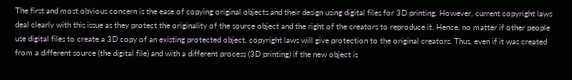The first and most obvious concern is the ease of copying original objects and their design using digital files for 3D printing. However, current copyright laws deal clearly with this issue as they protect the originality of the source object and the right of the creators to reproduce it. Hence, no matter if other people use digital files to create a 3D copy of an existing protected object, copyright laws will give protection to the original creators. Thus, even if it was created from a different source (the digital file) and with a different process (3D printing) if the new object is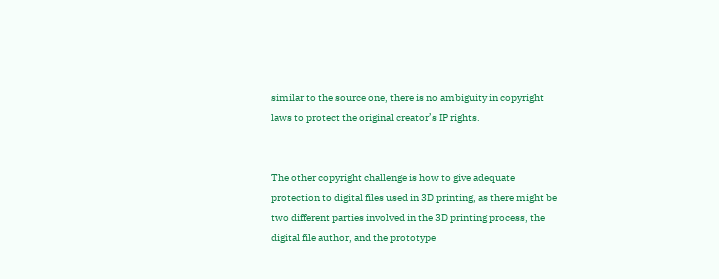similar to the source one, there is no ambiguity in copyright laws to protect the original creator’s IP rights.


The other copyright challenge is how to give adequate protection to digital files used in 3D printing, as there might be two different parties involved in the 3D printing process, the digital file author, and the prototype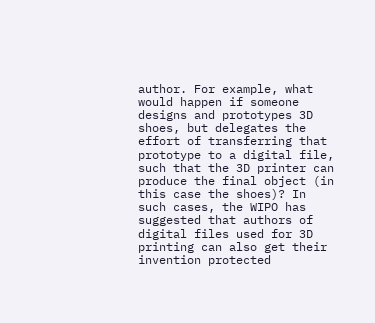author. For example, what would happen if someone designs and prototypes 3D shoes, but delegates the effort of transferring that prototype to a digital file, such that the 3D printer can produce the final object (in this case the shoes)? In such cases, the WIPO has suggested that authors of digital files used for 3D printing can also get their invention protected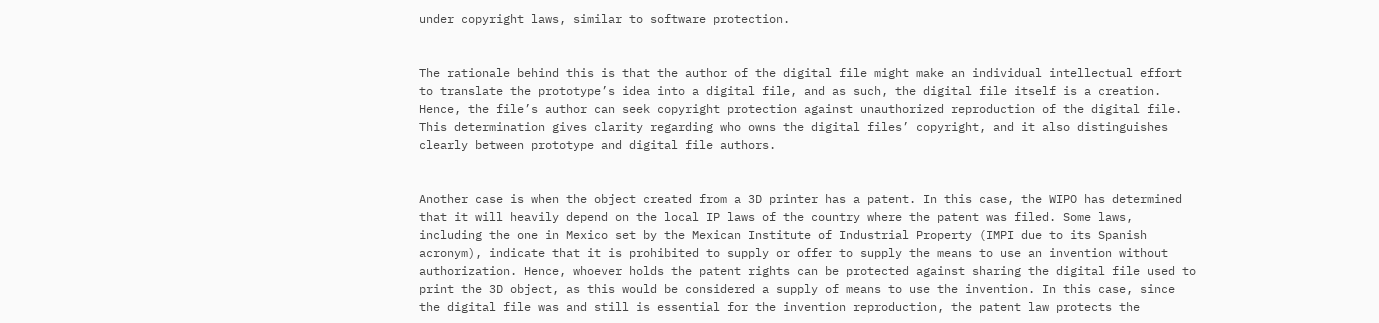under copyright laws, similar to software protection.


The rationale behind this is that the author of the digital file might make an individual intellectual effort to translate the prototype’s idea into a digital file, and as such, the digital file itself is a creation. Hence, the file’s author can seek copyright protection against unauthorized reproduction of the digital file. This determination gives clarity regarding who owns the digital files’ copyright, and it also distinguishes clearly between prototype and digital file authors.


Another case is when the object created from a 3D printer has a patent. In this case, the WIPO has determined that it will heavily depend on the local IP laws of the country where the patent was filed. Some laws, including the one in Mexico set by the Mexican Institute of Industrial Property (IMPI due to its Spanish acronym), indicate that it is prohibited to supply or offer to supply the means to use an invention without authorization. Hence, whoever holds the patent rights can be protected against sharing the digital file used to print the 3D object, as this would be considered a supply of means to use the invention. In this case, since the digital file was and still is essential for the invention reproduction, the patent law protects the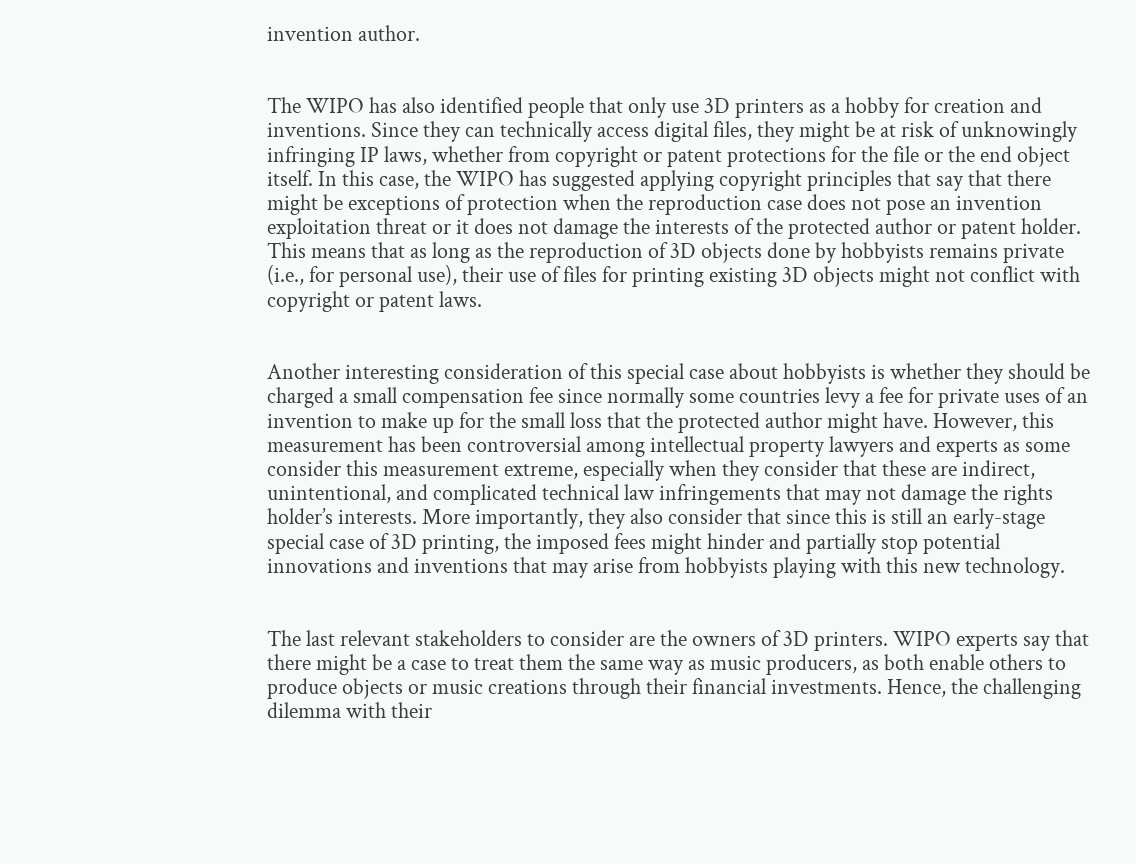invention author.


The WIPO has also identified people that only use 3D printers as a hobby for creation and inventions. Since they can technically access digital files, they might be at risk of unknowingly infringing IP laws, whether from copyright or patent protections for the file or the end object itself. In this case, the WIPO has suggested applying copyright principles that say that there might be exceptions of protection when the reproduction case does not pose an invention exploitation threat or it does not damage the interests of the protected author or patent holder. This means that as long as the reproduction of 3D objects done by hobbyists remains private (i.e., for personal use), their use of files for printing existing 3D objects might not conflict with copyright or patent laws.


Another interesting consideration of this special case about hobbyists is whether they should be charged a small compensation fee since normally some countries levy a fee for private uses of an invention to make up for the small loss that the protected author might have. However, this measurement has been controversial among intellectual property lawyers and experts as some consider this measurement extreme, especially when they consider that these are indirect, unintentional, and complicated technical law infringements that may not damage the rights holder’s interests. More importantly, they also consider that since this is still an early-stage special case of 3D printing, the imposed fees might hinder and partially stop potential innovations and inventions that may arise from hobbyists playing with this new technology.


The last relevant stakeholders to consider are the owners of 3D printers. WIPO experts say that there might be a case to treat them the same way as music producers, as both enable others to produce objects or music creations through their financial investments. Hence, the challenging dilemma with their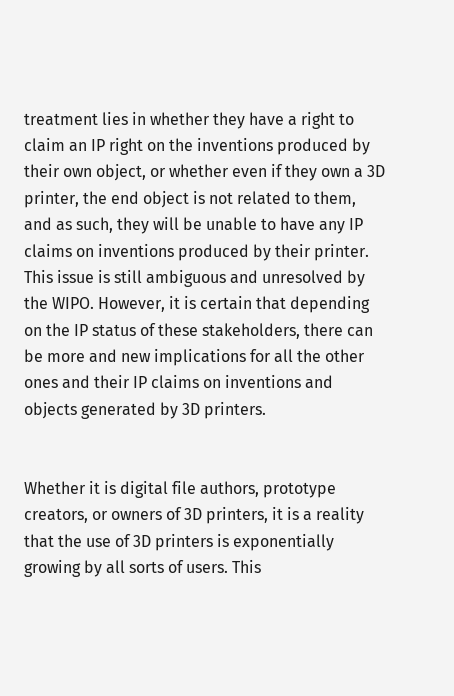treatment lies in whether they have a right to claim an IP right on the inventions produced by their own object, or whether even if they own a 3D printer, the end object is not related to them, and as such, they will be unable to have any IP claims on inventions produced by their printer. This issue is still ambiguous and unresolved by the WIPO. However, it is certain that depending on the IP status of these stakeholders, there can be more and new implications for all the other ones and their IP claims on inventions and objects generated by 3D printers.


Whether it is digital file authors, prototype creators, or owners of 3D printers, it is a reality that the use of 3D printers is exponentially growing by all sorts of users. This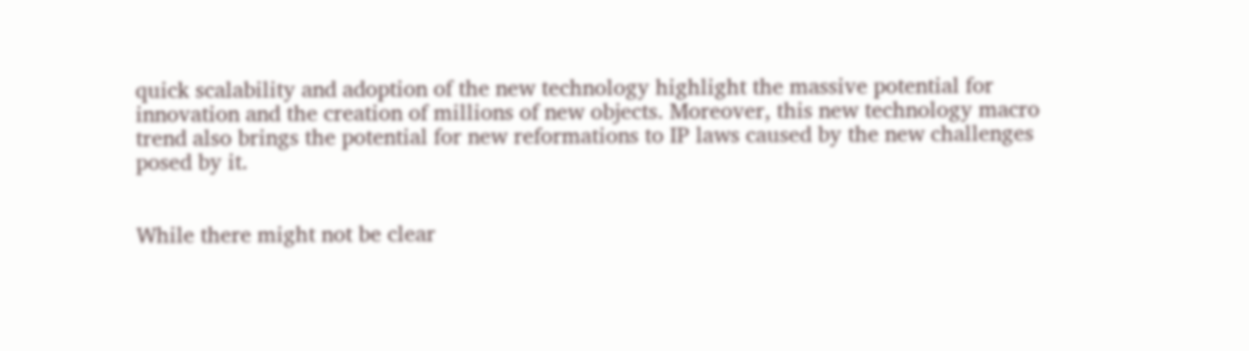quick scalability and adoption of the new technology highlight the massive potential for innovation and the creation of millions of new objects. Moreover, this new technology macro trend also brings the potential for new reformations to IP laws caused by the new challenges posed by it.


While there might not be clear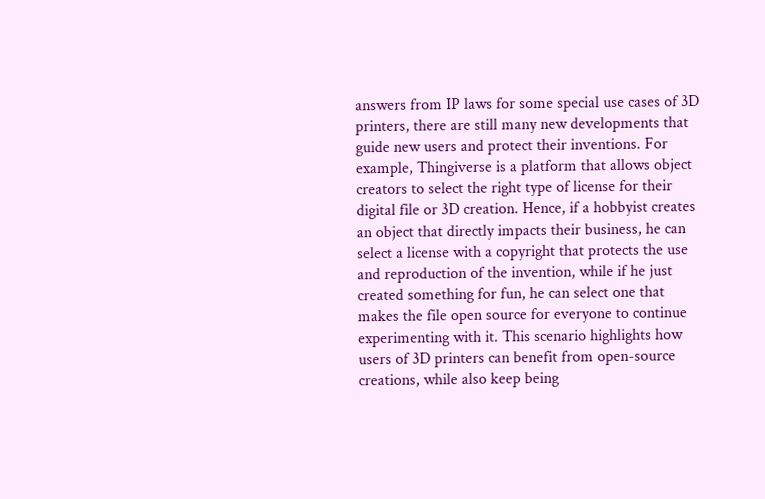answers from IP laws for some special use cases of 3D printers, there are still many new developments that guide new users and protect their inventions. For example, Thingiverse is a platform that allows object creators to select the right type of license for their digital file or 3D creation. Hence, if a hobbyist creates an object that directly impacts their business, he can select a license with a copyright that protects the use and reproduction of the invention, while if he just created something for fun, he can select one that makes the file open source for everyone to continue experimenting with it. This scenario highlights how users of 3D printers can benefit from open-source creations, while also keep being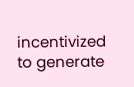incentivized to generate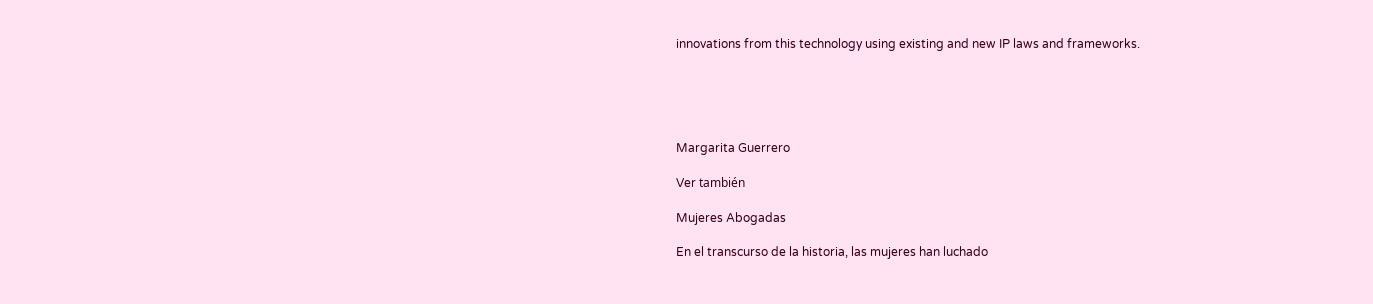innovations from this technology using existing and new IP laws and frameworks.





Margarita Guerrero

Ver también

Mujeres Abogadas

En el transcurso de la historia, las mujeres han luchado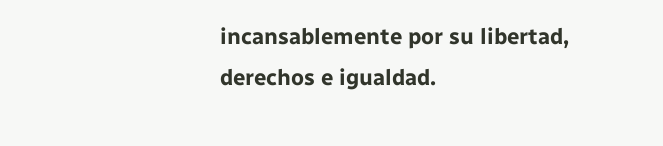incansablemente por su libertad, derechos e igualdad.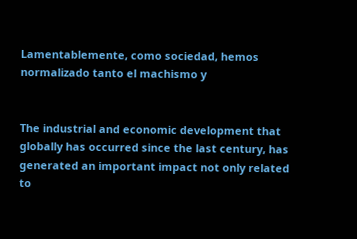Lamentablemente, como sociedad, hemos normalizado tanto el machismo y


The industrial and economic development that globally has occurred since the last century, has generated an important impact not only related to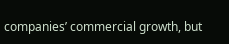companies’ commercial growth, but